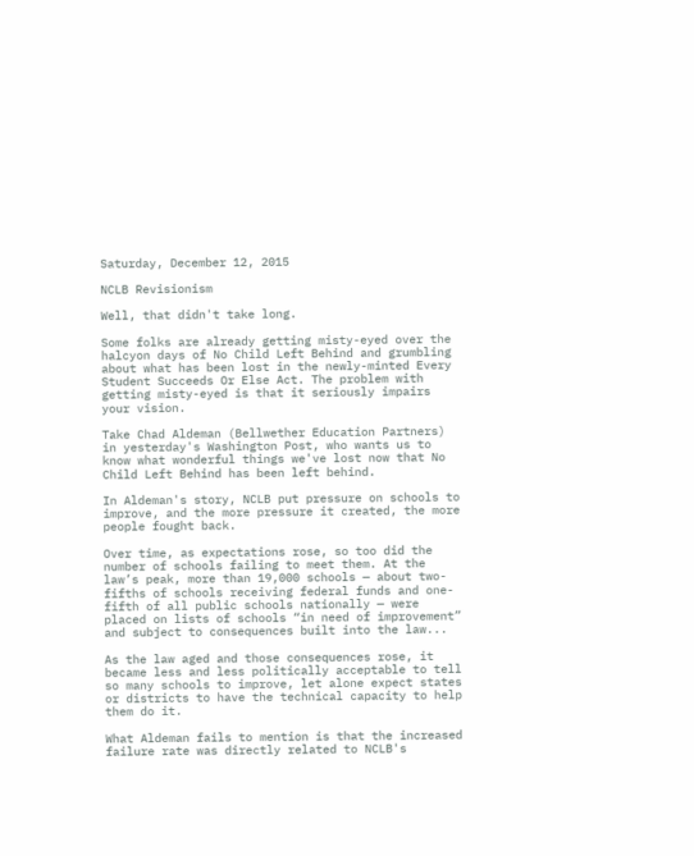Saturday, December 12, 2015

NCLB Revisionism

Well, that didn't take long.

Some folks are already getting misty-eyed over the halcyon days of No Child Left Behind and grumbling about what has been lost in the newly-minted Every Student Succeeds Or Else Act. The problem with getting misty-eyed is that it seriously impairs your vision.

Take Chad Aldeman (Bellwether Education Partners) in yesterday's Washington Post, who wants us to know what wonderful things we've lost now that No Child Left Behind has been left behind.

In Aldeman's story, NCLB put pressure on schools to improve, and the more pressure it created, the more people fought back.

Over time, as expectations rose, so too did the number of schools failing to meet them. At the law’s peak, more than 19,000 schools — about two-fifths of schools receiving federal funds and one-fifth of all public schools nationally — were placed on lists of schools “in need of improvement” and subject to consequences built into the law...

As the law aged and those consequences rose, it became less and less politically acceptable to tell so many schools to improve, let alone expect states or districts to have the technical capacity to help them do it.

What Aldeman fails to mention is that the increased failure rate was directly related to NCLB's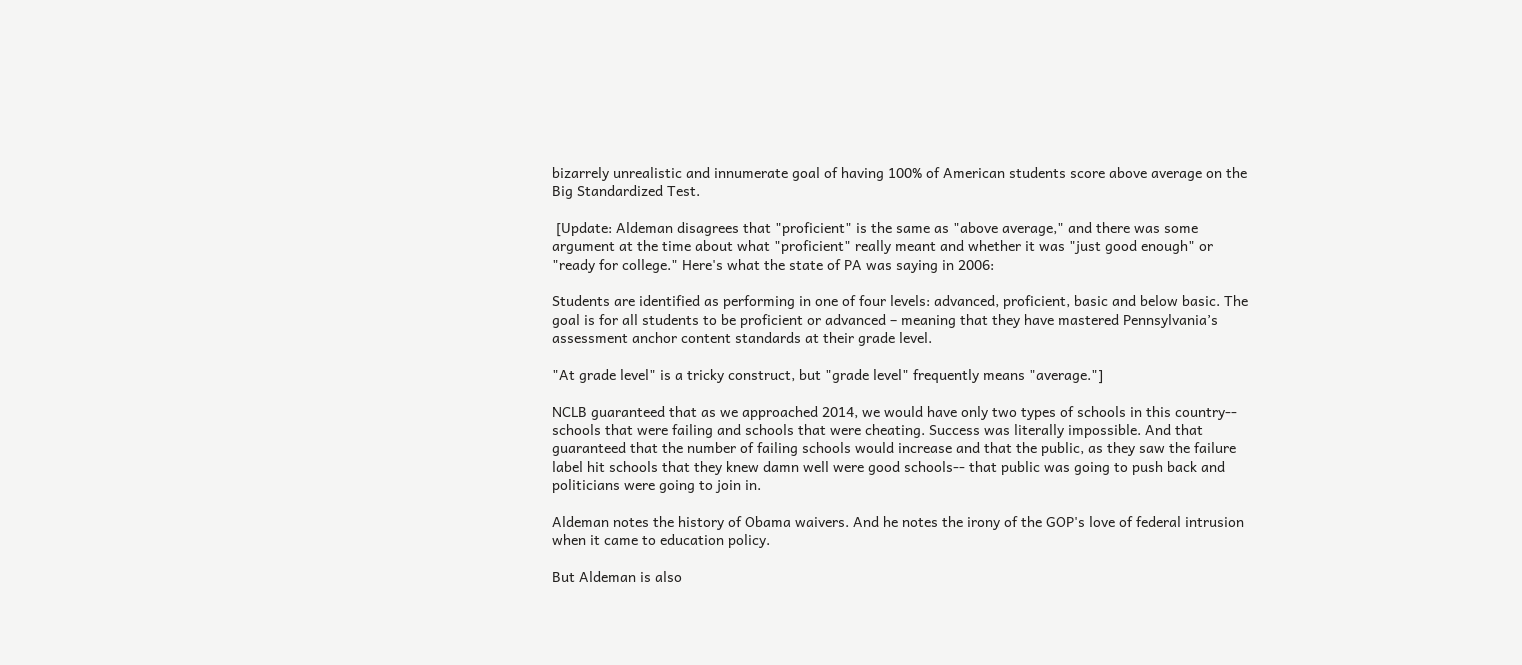bizarrely unrealistic and innumerate goal of having 100% of American students score above average on the Big Standardized Test.

 [Update: Aldeman disagrees that "proficient" is the same as "above average," and there was some argument at the time about what "proficient" really meant and whether it was "just good enough" or "ready for college." Here's what the state of PA was saying in 2006:

Students are identified as performing in one of four levels: advanced, proficient, basic and below basic. The goal is for all students to be proficient or advanced – meaning that they have mastered Pennsylvania’s assessment anchor content standards at their grade level.

"At grade level" is a tricky construct, but "grade level" frequently means "average."]

NCLB guaranteed that as we approached 2014, we would have only two types of schools in this country-- schools that were failing and schools that were cheating. Success was literally impossible. And that guaranteed that the number of failing schools would increase and that the public, as they saw the failure label hit schools that they knew damn well were good schools-- that public was going to push back and politicians were going to join in.

Aldeman notes the history of Obama waivers. And he notes the irony of the GOP's love of federal intrusion when it came to education policy.

But Aldeman is also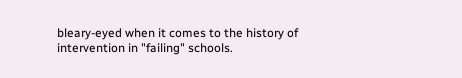bleary-eyed when it comes to the history of intervention in "failing" schools.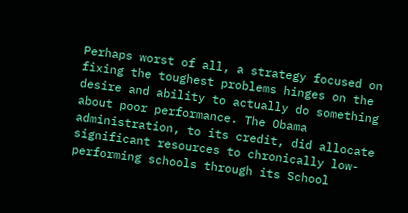Perhaps worst of all, a strategy focused on fixing the toughest problems hinges on the desire and ability to actually do something about poor performance. The Obama administration, to its credit, did allocate significant resources to chronically low-performing schools through its School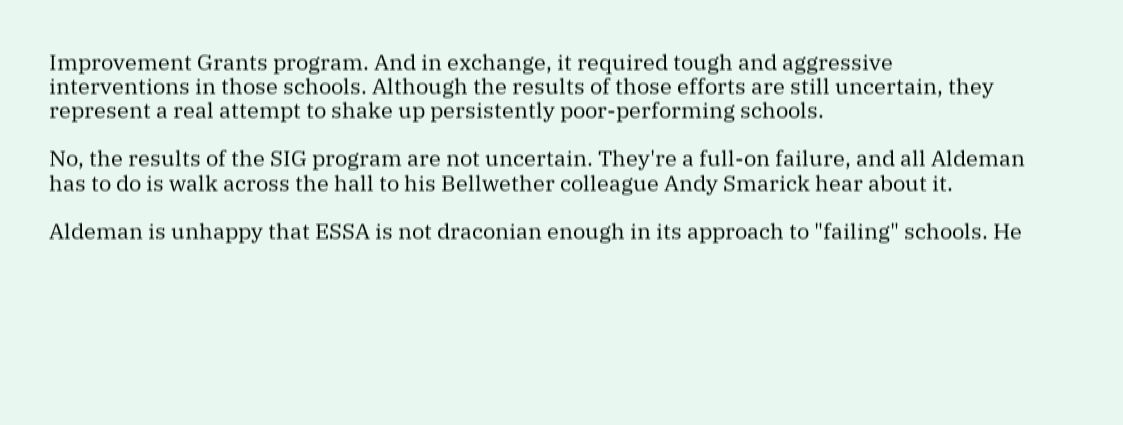Improvement Grants program. And in exchange, it required tough and aggressive interventions in those schools. Although the results of those efforts are still uncertain, they represent a real attempt to shake up persistently poor-performing schools.

No, the results of the SIG program are not uncertain. They're a full-on failure, and all Aldeman has to do is walk across the hall to his Bellwether colleague Andy Smarick hear about it.

Aldeman is unhappy that ESSA is not draconian enough in its approach to "failing" schools. He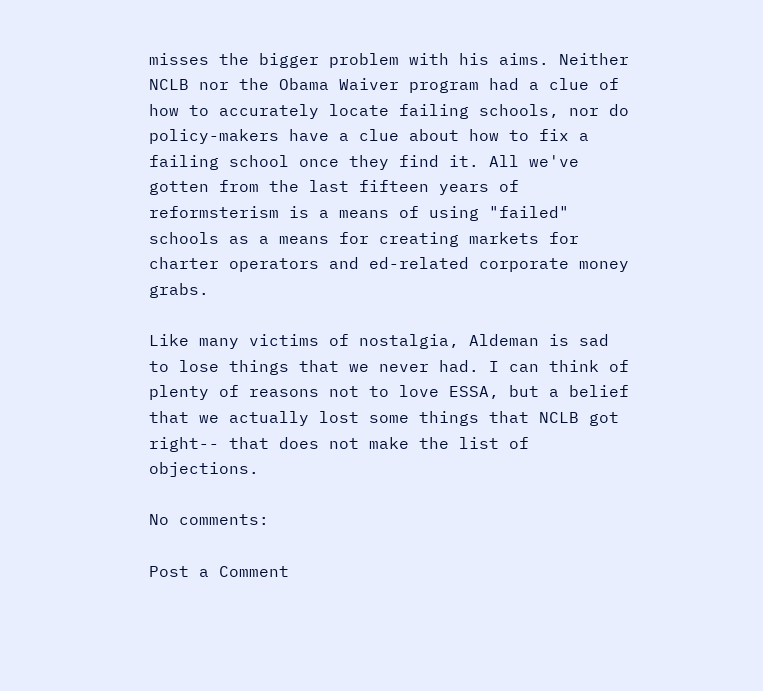misses the bigger problem with his aims. Neither NCLB nor the Obama Waiver program had a clue of how to accurately locate failing schools, nor do policy-makers have a clue about how to fix a failing school once they find it. All we've gotten from the last fifteen years of reformsterism is a means of using "failed" schools as a means for creating markets for charter operators and ed-related corporate money grabs.

Like many victims of nostalgia, Aldeman is sad to lose things that we never had. I can think of plenty of reasons not to love ESSA, but a belief that we actually lost some things that NCLB got right-- that does not make the list of objections.

No comments:

Post a Comment